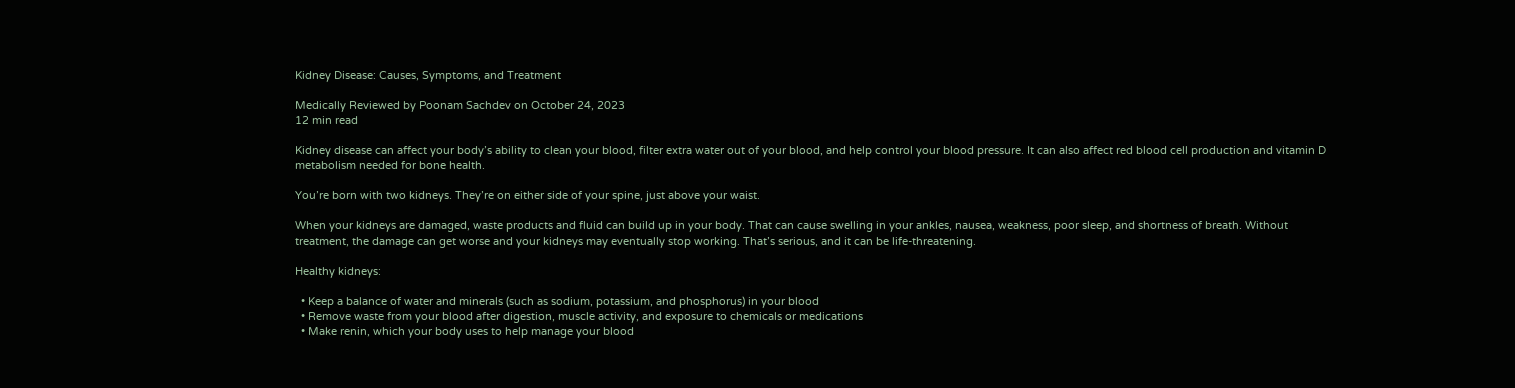Kidney Disease: Causes, Symptoms, and Treatment

Medically Reviewed by Poonam Sachdev on October 24, 2023
12 min read

Kidney disease can affect your body’s ability to clean your blood, filter extra water out of your blood, and help control your blood pressure. It can also affect red blood cell production and vitamin D metabolism needed for bone health.

You’re born with two kidneys. They’re on either side of your spine, just above your waist.

When your kidneys are damaged, waste products and fluid can build up in your body. That can cause swelling in your ankles, nausea, weakness, poor sleep, and shortness of breath. Without treatment, the damage can get worse and your kidneys may eventually stop working. That’s serious, and it can be life-threatening.

Healthy kidneys:

  • Keep a balance of water and minerals (such as sodium, potassium, and phosphorus) in your blood
  • Remove waste from your blood after digestion, muscle activity, and exposure to chemicals or medications
  • Make renin, which your body uses to help manage your blood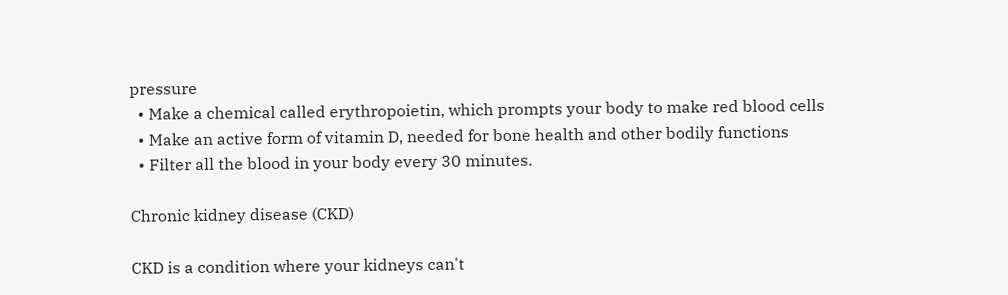pressure
  • Make a chemical called erythropoietin, which prompts your body to make red blood cells
  • Make an active form of vitamin D, needed for bone health and other bodily functions
  • Filter all the blood in your body every 30 minutes.

Chronic kidney disease (CKD)

CKD is a condition where your kidneys can't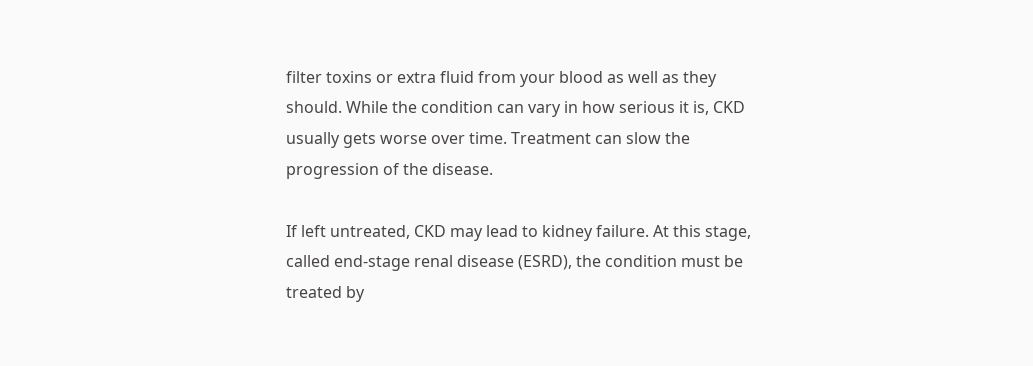filter toxins or extra fluid from your blood as well as they should. While the condition can vary in how serious it is, CKD usually gets worse over time. Treatment can slow the progression of the disease.

If left untreated, CKD may lead to kidney failure. At this stage, called end-stage renal disease (ESRD), the condition must be treated by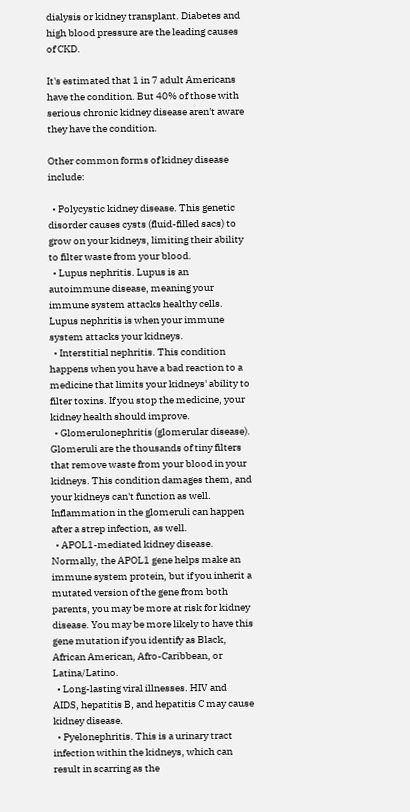dialysis or kidney transplant. Diabetes and high blood pressure are the leading causes of CKD.

It's estimated that 1 in 7 adult Americans have the condition. But 40% of those with serious chronic kidney disease aren't aware they have the condition.

Other common forms of kidney disease include:

  • Polycystic kidney disease. This genetic disorder causes cysts (fluid-filled sacs) to grow on your kidneys, limiting their ability to filter waste from your blood.
  • Lupus nephritis. Lupus is an autoimmune disease, meaning your immune system attacks healthy cells. Lupus nephritis is when your immune system attacks your kidneys.
  • Interstitial nephritis. This condition happens when you have a bad reaction to a medicine that limits your kidneys' ability to filter toxins. If you stop the medicine, your kidney health should improve.
  • Glomerulonephritis (glomerular disease). Glomeruli are the thousands of tiny filters that remove waste from your blood in your kidneys. This condition damages them, and your kidneys can't function as well. Inflammation in the glomeruli can happen after a strep infection, as well.
  • APOL1-mediated kidney disease. Normally, the APOL1 gene helps make an immune system protein, but if you inherit a mutated version of the gene from both parents, you may be more at risk for kidney disease. You may be more likely to have this gene mutation if you identify as Black, African American, Afro-Caribbean, or Latina/Latino.
  • Long-lasting viral illnesses. HIV and AIDS, hepatitis B, and hepatitis C may cause kidney disease.
  • Pyelonephritis. This is a urinary tract infection within the kidneys, which can result in scarring as the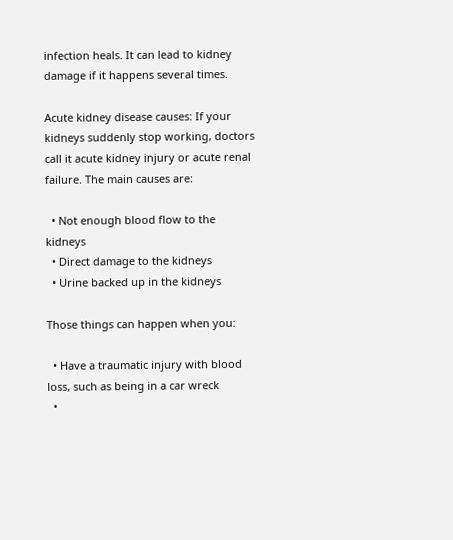infection heals. It can lead to kidney damage if it happens several times.

Acute kidney disease causes: If your kidneys suddenly stop working, doctors call it acute kidney injury or acute renal failure. The main causes are:

  • Not enough blood flow to the kidneys
  • Direct damage to the kidneys
  • Urine backed up in the kidneys

Those things can happen when you:

  • Have a traumatic injury with blood loss, such as being in a car wreck
  •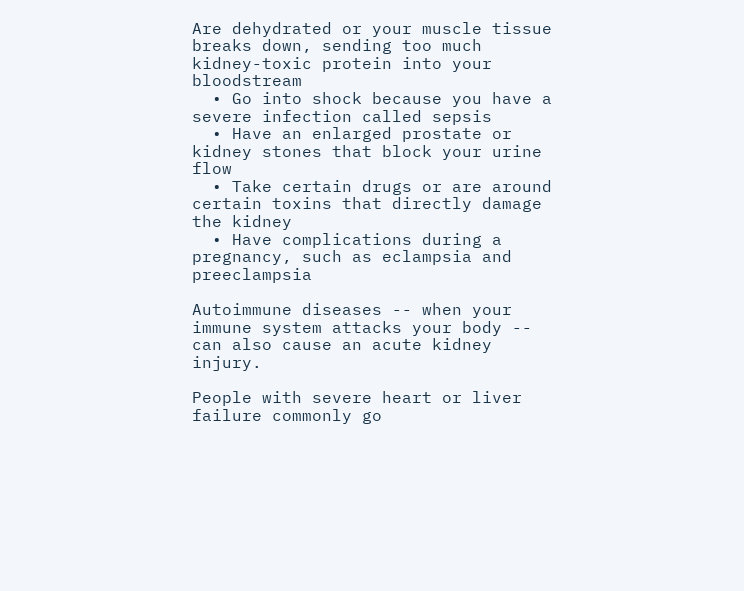Are dehydrated or your muscle tissue breaks down, sending too much kidney-toxic protein into your bloodstream
  • Go into shock because you have a severe infection called sepsis
  • Have an enlarged prostate or kidney stones that block your urine flow
  • Take certain drugs or are around certain toxins that directly damage the kidney
  • Have complications during a pregnancy, such as eclampsia and preeclampsia

Autoimmune diseases -- when your immune system attacks your body -- can also cause an acute kidney injury.

People with severe heart or liver failure commonly go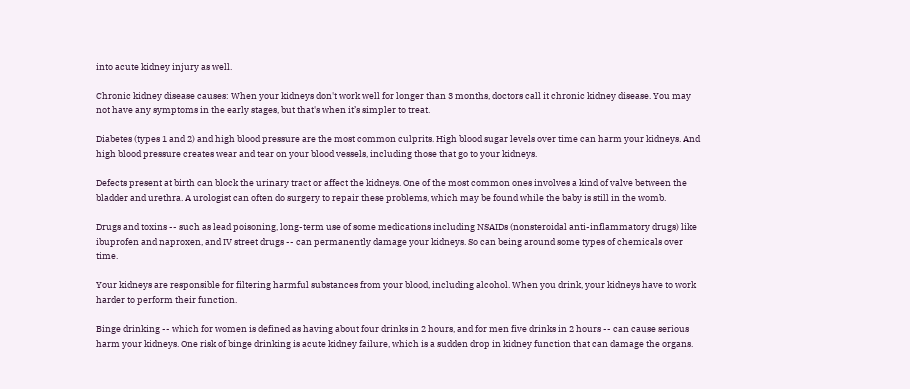into acute kidney injury as well.

Chronic kidney disease causes: When your kidneys don't work well for longer than 3 months, doctors call it chronic kidney disease. You may not have any symptoms in the early stages, but that's when it’s simpler to treat.

Diabetes (types 1 and 2) and high blood pressure are the most common culprits. High blood sugar levels over time can harm your kidneys. And high blood pressure creates wear and tear on your blood vessels, including those that go to your kidneys.

Defects present at birth can block the urinary tract or affect the kidneys. One of the most common ones involves a kind of valve between the bladder and urethra. A urologist can often do surgery to repair these problems, which may be found while the baby is still in the womb.

Drugs and toxins -- such as lead poisoning, long-term use of some medications including NSAIDs (nonsteroidal anti-inflammatory drugs) like ibuprofen and naproxen, and IV street drugs -- can permanently damage your kidneys. So can being around some types of chemicals over time.

Your kidneys are responsible for filtering harmful substances from your blood, including alcohol. When you drink, your kidneys have to work harder to perform their function.

Binge drinking -- which for women is defined as having about four drinks in 2 hours, and for men five drinks in 2 hours -- can cause serious harm your kidneys. One risk of binge drinking is acute kidney failure, which is a sudden drop in kidney function that can damage the organs.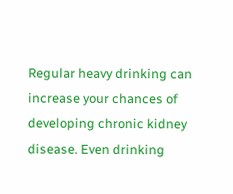Regular heavy drinking can increase your chances of developing chronic kidney disease. Even drinking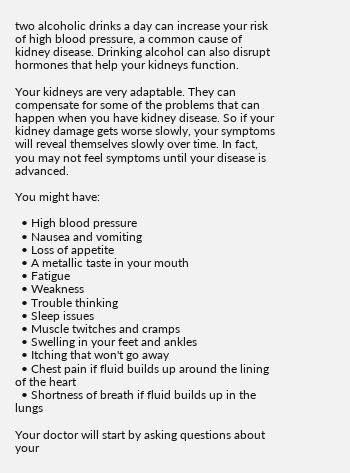two alcoholic drinks a day can increase your risk of high blood pressure, a common cause of kidney disease. Drinking alcohol can also disrupt hormones that help your kidneys function.

Your kidneys are very adaptable. They can compensate for some of the problems that can happen when you have kidney disease. So if your kidney damage gets worse slowly, your symptoms will reveal themselves slowly over time. In fact, you may not feel symptoms until your disease is advanced.

You might have:

  • High blood pressure
  • Nausea and vomiting
  • Loss of appetite
  • A metallic taste in your mouth
  • Fatigue
  • Weakness
  • Trouble thinking
  • Sleep issues
  • Muscle twitches and cramps
  • Swelling in your feet and ankles
  • Itching that won't go away
  • Chest pain if fluid builds up around the lining of the heart
  • Shortness of breath if fluid builds up in the lungs

Your doctor will start by asking questions about your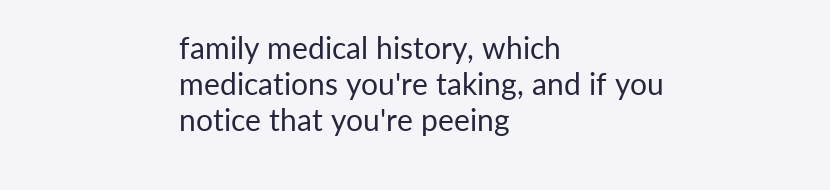family medical history, which medications you're taking, and if you notice that you're peeing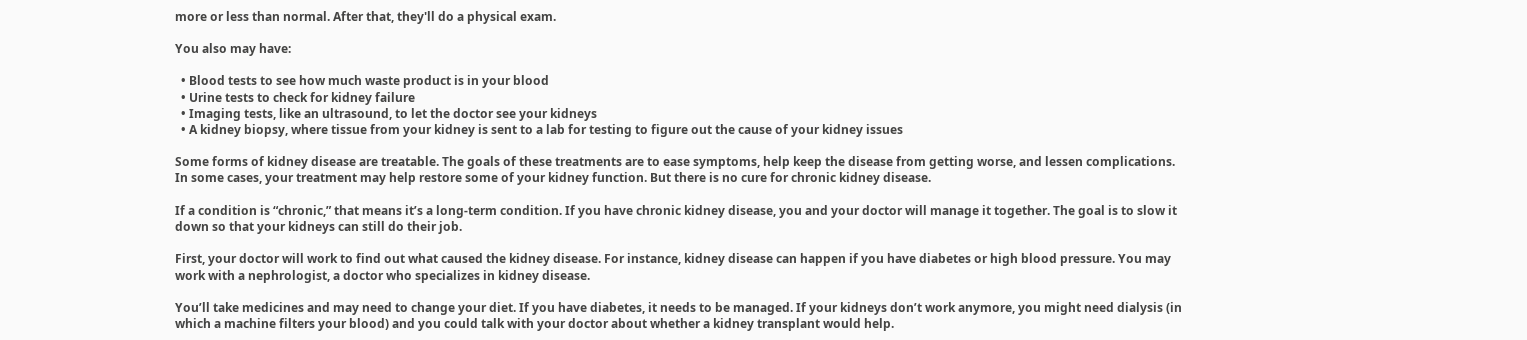more or less than normal. After that, they'll do a physical exam.

You also may have:

  • Blood tests to see how much waste product is in your blood
  • Urine tests to check for kidney failure
  • Imaging tests, like an ultrasound, to let the doctor see your kidneys
  • A kidney biopsy, where tissue from your kidney is sent to a lab for testing to figure out the cause of your kidney issues

Some forms of kidney disease are treatable. The goals of these treatments are to ease symptoms, help keep the disease from getting worse, and lessen complications. In some cases, your treatment may help restore some of your kidney function. But there is no cure for chronic kidney disease.

If a condition is “chronic,” that means it’s a long-term condition. If you have chronic kidney disease, you and your doctor will manage it together. The goal is to slow it down so that your kidneys can still do their job.

First, your doctor will work to find out what caused the kidney disease. For instance, kidney disease can happen if you have diabetes or high blood pressure. You may work with a nephrologist, a doctor who specializes in kidney disease.

You’ll take medicines and may need to change your diet. If you have diabetes, it needs to be managed. If your kidneys don’t work anymore, you might need dialysis (in which a machine filters your blood) and you could talk with your doctor about whether a kidney transplant would help.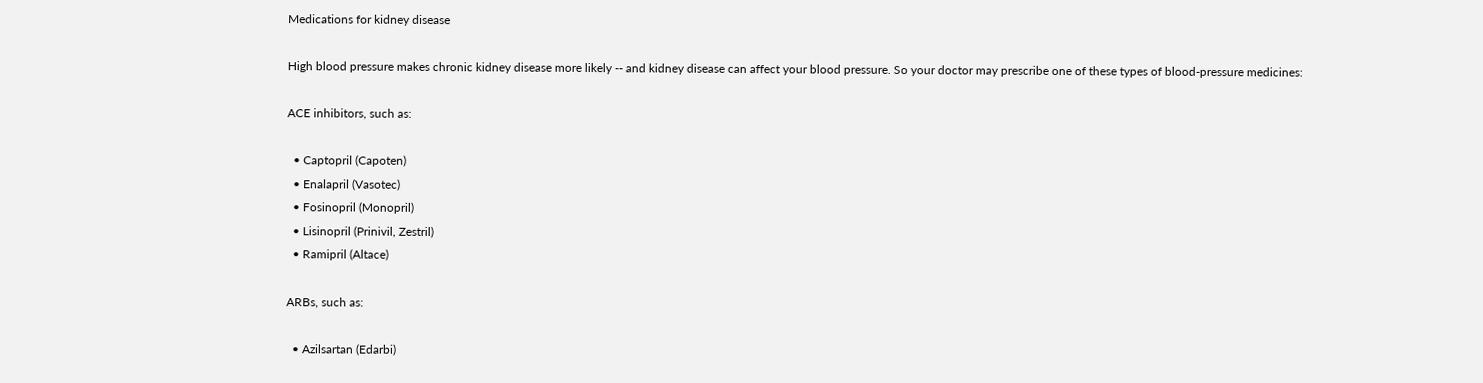Medications for kidney disease

High blood pressure makes chronic kidney disease more likely -- and kidney disease can affect your blood pressure. So your doctor may prescribe one of these types of blood-pressure medicines:

ACE inhibitors, such as:

  • Captopril (Capoten)
  • Enalapril (Vasotec)
  • Fosinopril (Monopril)
  • Lisinopril (Prinivil, Zestril)
  • Ramipril (Altace)

ARBs, such as:

  • Azilsartan (Edarbi)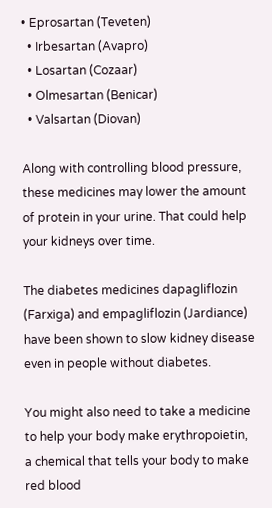• Eprosartan (Teveten)
  • Irbesartan (Avapro)
  • Losartan (Cozaar)
  • Olmesartan (Benicar)
  • Valsartan (Diovan)

Along with controlling blood pressure, these medicines may lower the amount of protein in your urine. That could help your kidneys over time.

The diabetes medicines dapagliflozin (Farxiga) and empagliflozin (Jardiance) have been shown to slow kidney disease even in people without diabetes.

You might also need to take a medicine to help your body make erythropoietin, a chemical that tells your body to make red blood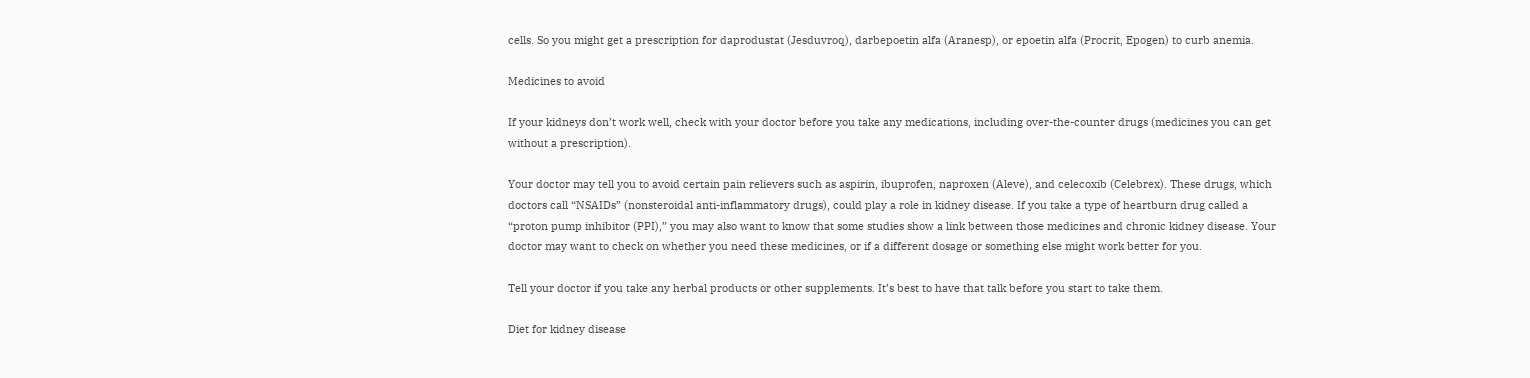cells. So you might get a prescription for daprodustat (Jesduvroq), darbepoetin alfa (Aranesp), or epoetin alfa (Procrit, Epogen) to curb anemia.

Medicines to avoid

If your kidneys don’t work well, check with your doctor before you take any medications, including over-the-counter drugs (medicines you can get without a prescription).

Your doctor may tell you to avoid certain pain relievers such as aspirin, ibuprofen, naproxen (Aleve), and celecoxib (Celebrex). These drugs, which doctors call “NSAIDs” (nonsteroidal anti-inflammatory drugs), could play a role in kidney disease. If you take a type of heartburn drug called a “proton pump inhibitor (PPI),” you may also want to know that some studies show a link between those medicines and chronic kidney disease. Your doctor may want to check on whether you need these medicines, or if a different dosage or something else might work better for you.

Tell your doctor if you take any herbal products or other supplements. It’s best to have that talk before you start to take them.

Diet for kidney disease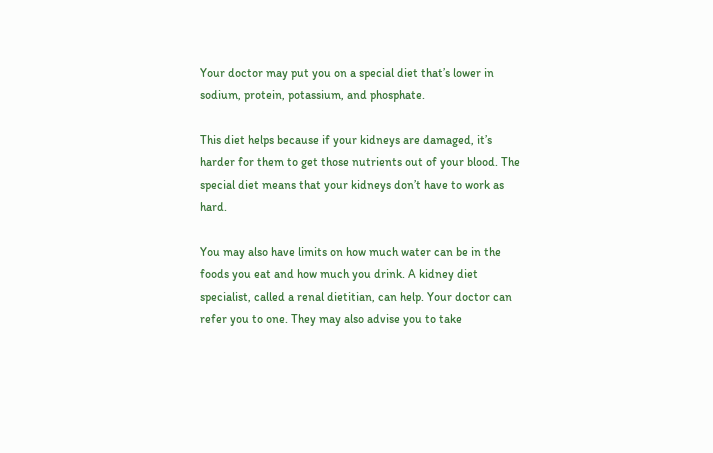Your doctor may put you on a special diet that’s lower in sodium, protein, potassium, and phosphate.

This diet helps because if your kidneys are damaged, it’s harder for them to get those nutrients out of your blood. The special diet means that your kidneys don’t have to work as hard.

You may also have limits on how much water can be in the foods you eat and how much you drink. A kidney diet specialist, called a renal dietitian, can help. Your doctor can refer you to one. They may also advise you to take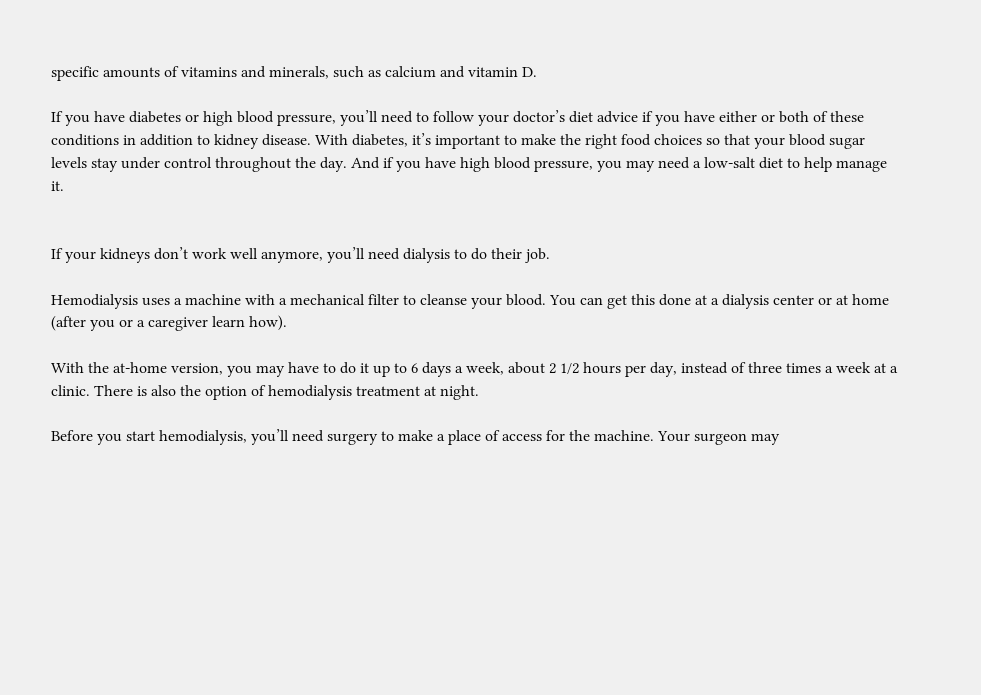specific amounts of vitamins and minerals, such as calcium and vitamin D.

If you have diabetes or high blood pressure, you’ll need to follow your doctor’s diet advice if you have either or both of these conditions in addition to kidney disease. With diabetes, it’s important to make the right food choices so that your blood sugar levels stay under control throughout the day. And if you have high blood pressure, you may need a low-salt diet to help manage it.


If your kidneys don’t work well anymore, you’ll need dialysis to do their job.

Hemodialysis uses a machine with a mechanical filter to cleanse your blood. You can get this done at a dialysis center or at home (after you or a caregiver learn how).

With the at-home version, you may have to do it up to 6 days a week, about 2 1/2 hours per day, instead of three times a week at a clinic. There is also the option of hemodialysis treatment at night.

Before you start hemodialysis, you’ll need surgery to make a place of access for the machine. Your surgeon may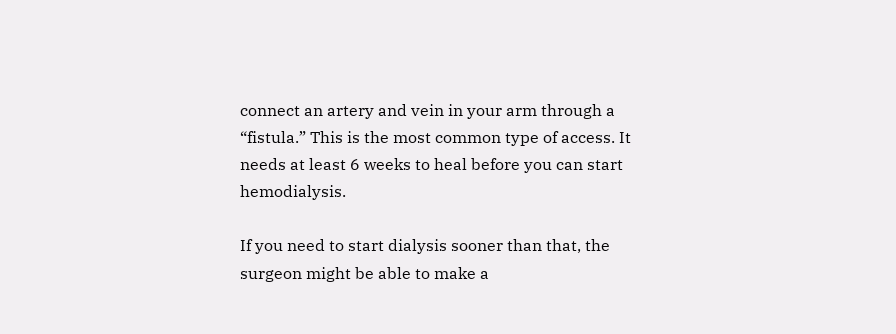connect an artery and vein in your arm through a “fistula.” This is the most common type of access. It needs at least 6 weeks to heal before you can start hemodialysis.

If you need to start dialysis sooner than that, the surgeon might be able to make a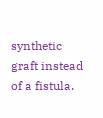synthetic graft instead of a fistula.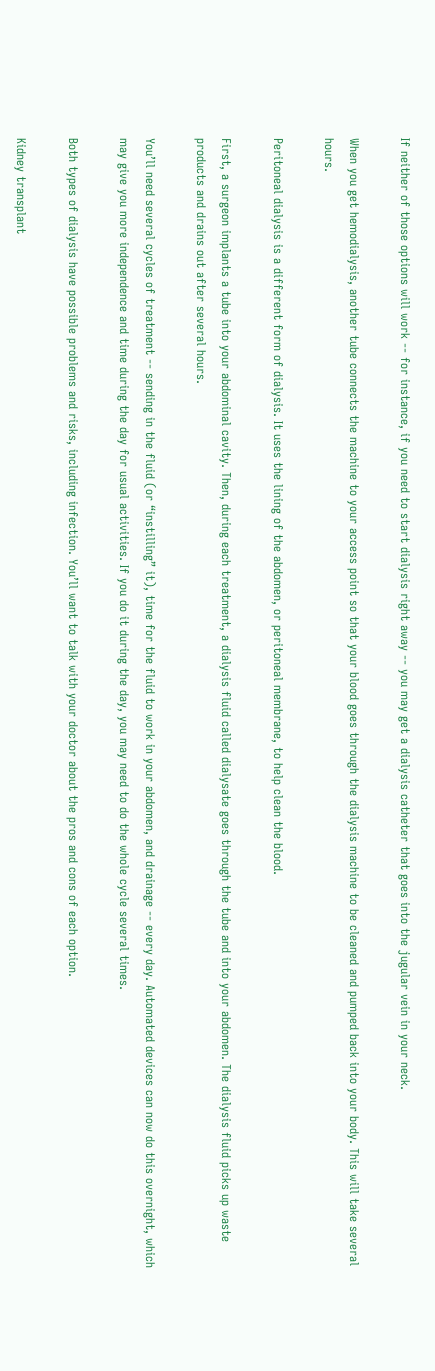If neither of those options will work -- for instance, if you need to start dialysis right away -- you may get a dialysis catheter that goes into the jugular vein in your neck.

When you get hemodialysis, another tube connects the machine to your access point so that your blood goes through the dialysis machine to be cleaned and pumped back into your body. This will take several hours.

Peritoneal dialysis is a different form of dialysis. It uses the lining of the abdomen, or peritoneal membrane, to help clean the blood.

First, a surgeon implants a tube into your abdominal cavity. Then, during each treatment, a dialysis fluid called dialysate goes through the tube and into your abdomen. The dialysis fluid picks up waste products and drains out after several hours.

You’ll need several cycles of treatment -- sending in the fluid (or “instilling” it), time for the fluid to work in your abdomen, and drainage -- every day. Automated devices can now do this overnight, which may give you more independence and time during the day for usual activities. If you do it during the day, you may need to do the whole cycle several times.

Both types of dialysis have possible problems and risks, including infection. You’ll want to talk with your doctor about the pros and cons of each option.

Kidney transplant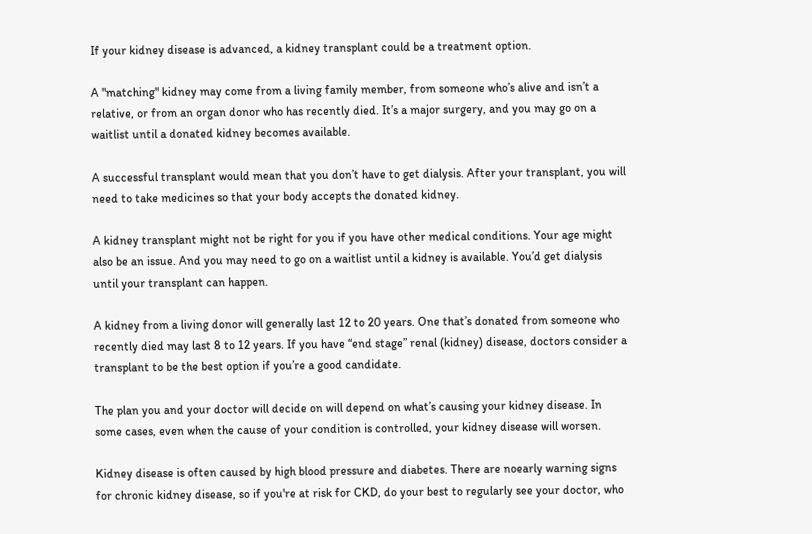If your kidney disease is advanced, a kidney transplant could be a treatment option.

A "matching" kidney may come from a living family member, from someone who’s alive and isn’t a relative, or from an organ donor who has recently died. It’s a major surgery, and you may go on a waitlist until a donated kidney becomes available.

A successful transplant would mean that you don’t have to get dialysis. After your transplant, you will need to take medicines so that your body accepts the donated kidney.

A kidney transplant might not be right for you if you have other medical conditions. Your age might also be an issue. And you may need to go on a waitlist until a kidney is available. You’d get dialysis until your transplant can happen.

A kidney from a living donor will generally last 12 to 20 years. One that’s donated from someone who recently died may last 8 to 12 years. If you have “end stage” renal (kidney) disease, doctors consider a transplant to be the best option if you’re a good candidate.

The plan you and your doctor will decide on will depend on what’s causing your kidney disease. In some cases, even when the cause of your condition is controlled, your kidney disease will worsen.

Kidney disease is often caused by high blood pressure and diabetes. There are noearly warning signs for chronic kidney disease, so if you're at risk for CKD, do your best to regularly see your doctor, who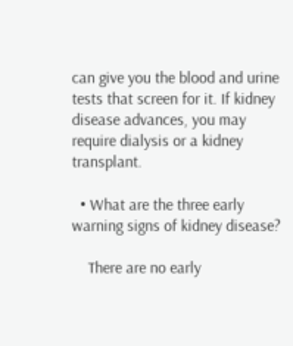can give you the blood and urine tests that screen for it. If kidney disease advances, you may require dialysis or a kidney transplant.

  • What are the three early warning signs of kidney disease?

    There are no early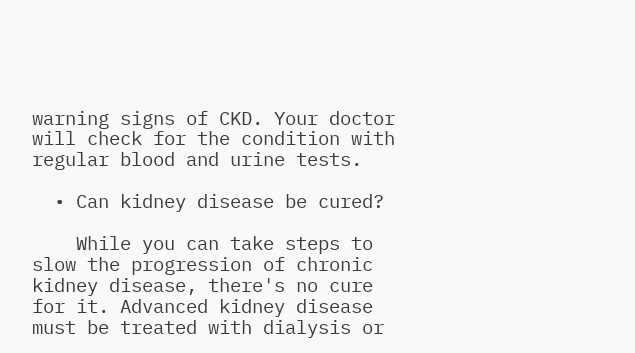warning signs of CKD. Your doctor will check for the condition with regular blood and urine tests.

  • Can kidney disease be cured?

    While you can take steps to slow the progression of chronic kidney disease, there's no cure for it. Advanced kidney disease must be treated with dialysis or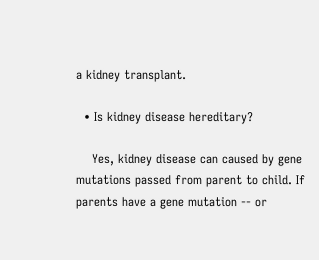a kidney transplant.

  • Is kidney disease hereditary?

    Yes, kidney disease can caused by gene mutations passed from parent to child. If parents have a gene mutation -- or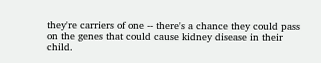they're carriers of one -- there's a chance they could pass on the genes that could cause kidney disease in their child.